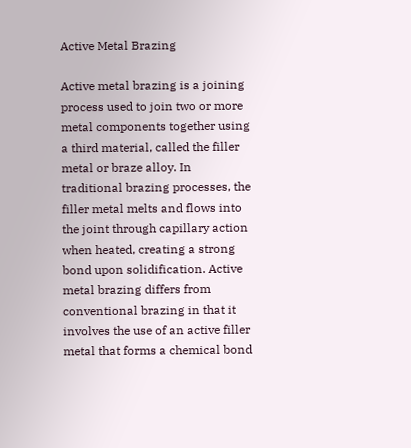Active Metal Brazing

Active metal brazing is a joining process used to join two or more metal components together using a third material, called the filler metal or braze alloy. In traditional brazing processes, the filler metal melts and flows into the joint through capillary action when heated, creating a strong bond upon solidification. Active metal brazing differs from conventional brazing in that it involves the use of an active filler metal that forms a chemical bond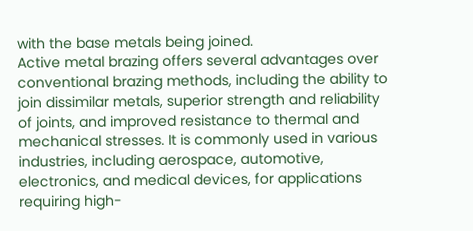with the base metals being joined.
Active metal brazing offers several advantages over conventional brazing methods, including the ability to join dissimilar metals, superior strength and reliability of joints, and improved resistance to thermal and mechanical stresses. It is commonly used in various industries, including aerospace, automotive, electronics, and medical devices, for applications requiring high-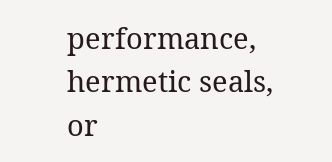performance, hermetic seals, or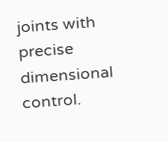joints with precise dimensional control.